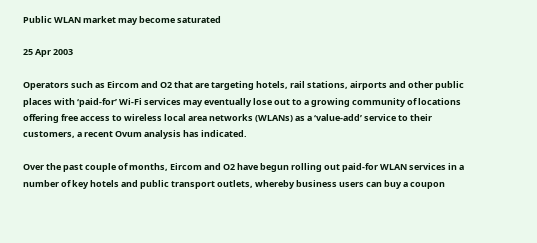Public WLAN market may become saturated

25 Apr 2003

Operators such as Eircom and O2 that are targeting hotels, rail stations, airports and other public places with ‘paid-for’ Wi-Fi services may eventually lose out to a growing community of locations offering free access to wireless local area networks (WLANs) as a ‘value-add’ service to their customers, a recent Ovum analysis has indicated.

Over the past couple of months, Eircom and O2 have begun rolling out paid-for WLAN services in a number of key hotels and public transport outlets, whereby business users can buy a coupon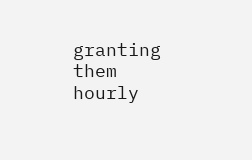granting them hourly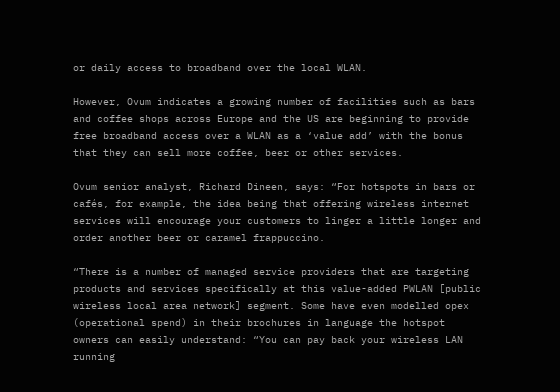or daily access to broadband over the local WLAN.

However, Ovum indicates a growing number of facilities such as bars and coffee shops across Europe and the US are beginning to provide free broadband access over a WLAN as a ‘value add’ with the bonus that they can sell more coffee, beer or other services.

Ovum senior analyst, Richard Dineen, says: “For hotspots in bars or cafés, for example, the idea being that offering wireless internet services will encourage your customers to linger a little longer and order another beer or caramel frappuccino.

“There is a number of managed service providers that are targeting products and services specifically at this value-added PWLAN [public wireless local area network] segment. Some have even modelled opex (operational spend) in their brochures in language the hotspot owners can easily understand: “You can pay back your wireless LAN running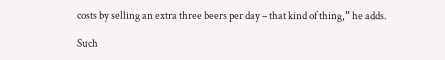costs by selling an extra three beers per day – that kind of thing,” he adds.

Such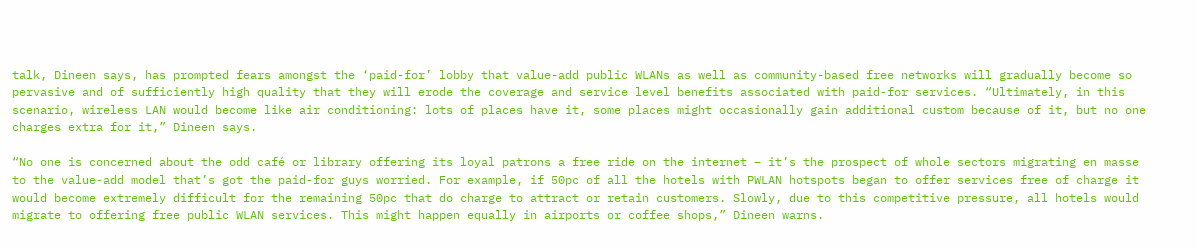talk, Dineen says, has prompted fears amongst the ‘paid-for’ lobby that value-add public WLANs as well as community-based free networks will gradually become so pervasive and of sufficiently high quality that they will erode the coverage and service level benefits associated with paid-for services. “Ultimately, in this scenario, wireless LAN would become like air conditioning: lots of places have it, some places might occasionally gain additional custom because of it, but no one charges extra for it,” Dineen says.

“No one is concerned about the odd café or library offering its loyal patrons a free ride on the internet – it’s the prospect of whole sectors migrating en masse to the value-add model that’s got the paid-for guys worried. For example, if 50pc of all the hotels with PWLAN hotspots began to offer services free of charge it would become extremely difficult for the remaining 50pc that do charge to attract or retain customers. Slowly, due to this competitive pressure, all hotels would migrate to offering free public WLAN services. This might happen equally in airports or coffee shops,” Dineen warns.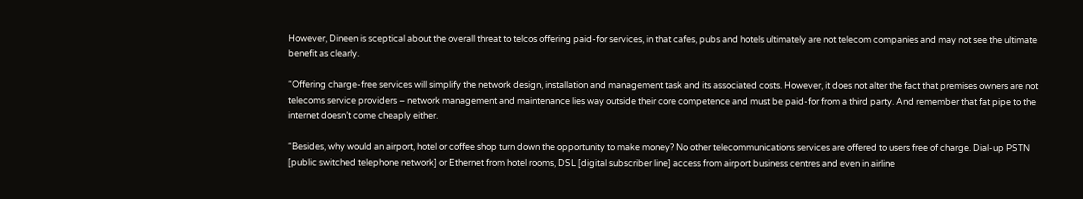However, Dineen is sceptical about the overall threat to telcos offering paid-for services, in that cafes, pubs and hotels ultimately are not telecom companies and may not see the ultimate benefit as clearly.

“Offering charge-free services will simplify the network design, installation and management task and its associated costs. However, it does not alter the fact that premises owners are not telecoms service providers – network management and maintenance lies way outside their core competence and must be paid-for from a third party. And remember that fat pipe to the internet doesn’t come cheaply either.

“Besides, why would an airport, hotel or coffee shop turn down the opportunity to make money? No other telecommunications services are offered to users free of charge. Dial-up PSTN [public switched telephone network] or Ethernet from hotel rooms, DSL [digital subscriber line] access from airport business centres and even in airline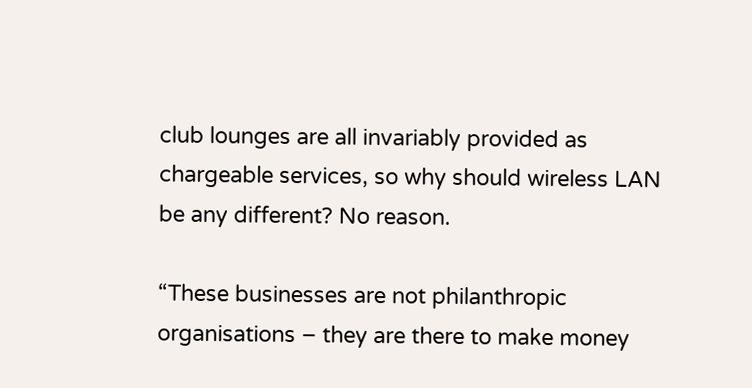club lounges are all invariably provided as chargeable services, so why should wireless LAN be any different? No reason.

“These businesses are not philanthropic organisations – they are there to make money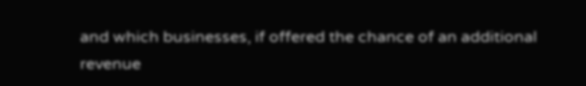and which businesses, if offered the chance of an additional revenue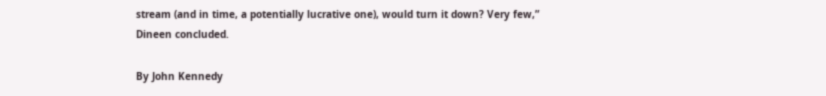stream (and in time, a potentially lucrative one), would turn it down? Very few,” Dineen concluded.

By John Kennedy